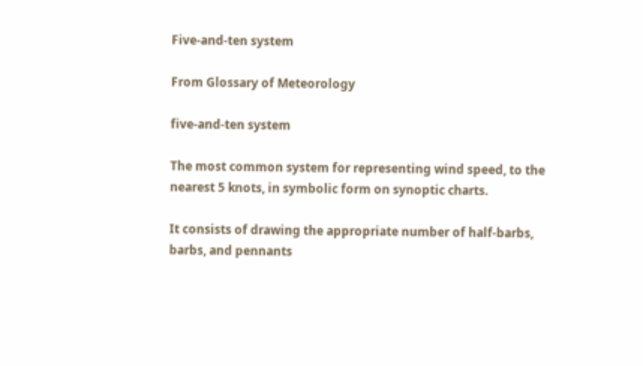Five-and-ten system

From Glossary of Meteorology

five-and-ten system

The most common system for representing wind speed, to the nearest 5 knots, in symbolic form on synoptic charts.

It consists of drawing the appropriate number of half-barbs, barbs, and pennants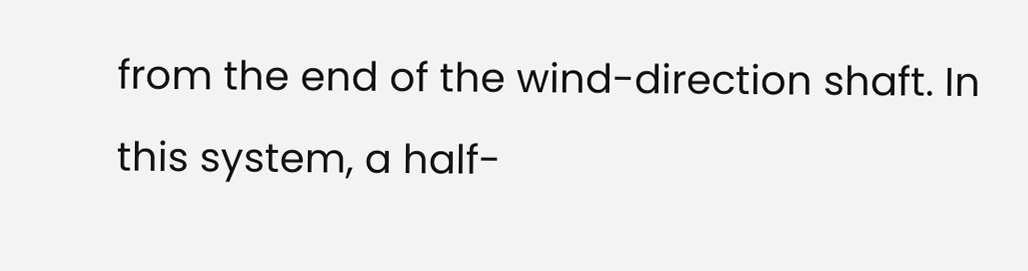from the end of the wind-direction shaft. In this system, a half-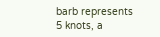barb represents 5 knots, a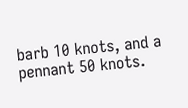barb 10 knots, and a pennant 50 knots.